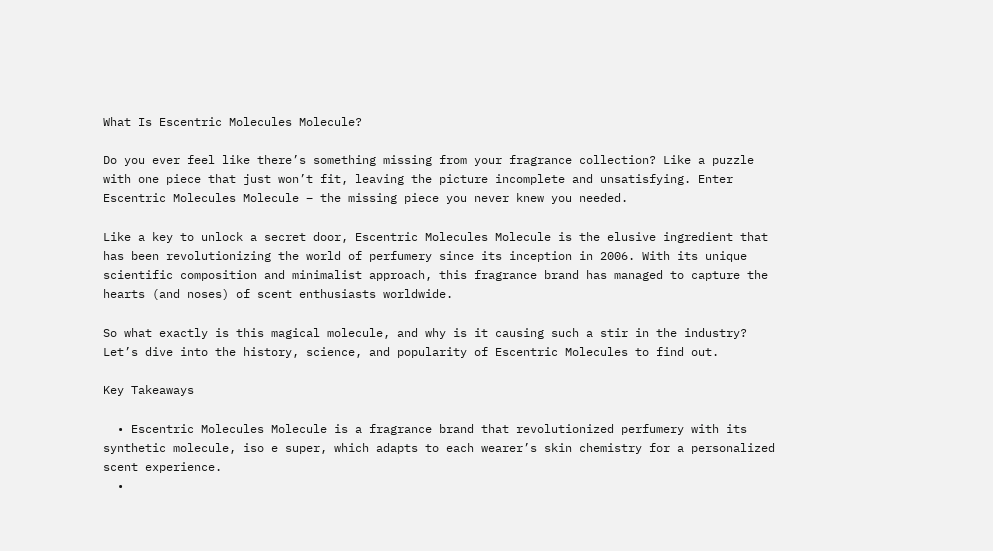What Is Escentric Molecules Molecule?

Do you ever feel like there’s something missing from your fragrance collection? Like a puzzle with one piece that just won’t fit, leaving the picture incomplete and unsatisfying. Enter Escentric Molecules Molecule – the missing piece you never knew you needed.

Like a key to unlock a secret door, Escentric Molecules Molecule is the elusive ingredient that has been revolutionizing the world of perfumery since its inception in 2006. With its unique scientific composition and minimalist approach, this fragrance brand has managed to capture the hearts (and noses) of scent enthusiasts worldwide.

So what exactly is this magical molecule, and why is it causing such a stir in the industry? Let’s dive into the history, science, and popularity of Escentric Molecules to find out.

Key Takeaways

  • Escentric Molecules Molecule is a fragrance brand that revolutionized perfumery with its synthetic molecule, iso e super, which adapts to each wearer’s skin chemistry for a personalized scent experience.
  •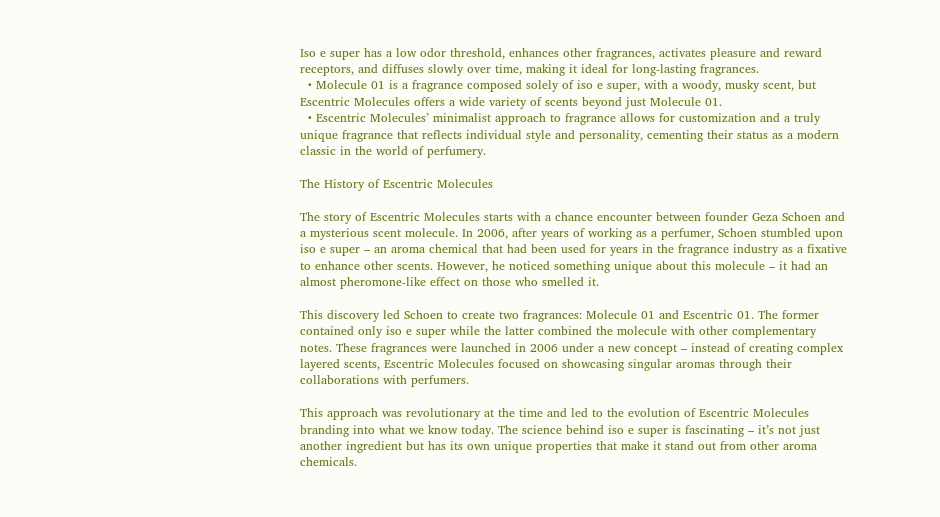Iso e super has a low odor threshold, enhances other fragrances, activates pleasure and reward receptors, and diffuses slowly over time, making it ideal for long-lasting fragrances.
  • Molecule 01 is a fragrance composed solely of iso e super, with a woody, musky scent, but Escentric Molecules offers a wide variety of scents beyond just Molecule 01.
  • Escentric Molecules’ minimalist approach to fragrance allows for customization and a truly unique fragrance that reflects individual style and personality, cementing their status as a modern classic in the world of perfumery.

The History of Escentric Molecules

The story of Escentric Molecules starts with a chance encounter between founder Geza Schoen and a mysterious scent molecule. In 2006, after years of working as a perfumer, Schoen stumbled upon iso e super – an aroma chemical that had been used for years in the fragrance industry as a fixative to enhance other scents. However, he noticed something unique about this molecule – it had an almost pheromone-like effect on those who smelled it.

This discovery led Schoen to create two fragrances: Molecule 01 and Escentric 01. The former contained only iso e super while the latter combined the molecule with other complementary notes. These fragrances were launched in 2006 under a new concept – instead of creating complex layered scents, Escentric Molecules focused on showcasing singular aromas through their collaborations with perfumers.

This approach was revolutionary at the time and led to the evolution of Escentric Molecules branding into what we know today. The science behind iso e super is fascinating – it’s not just another ingredient but has its own unique properties that make it stand out from other aroma chemicals.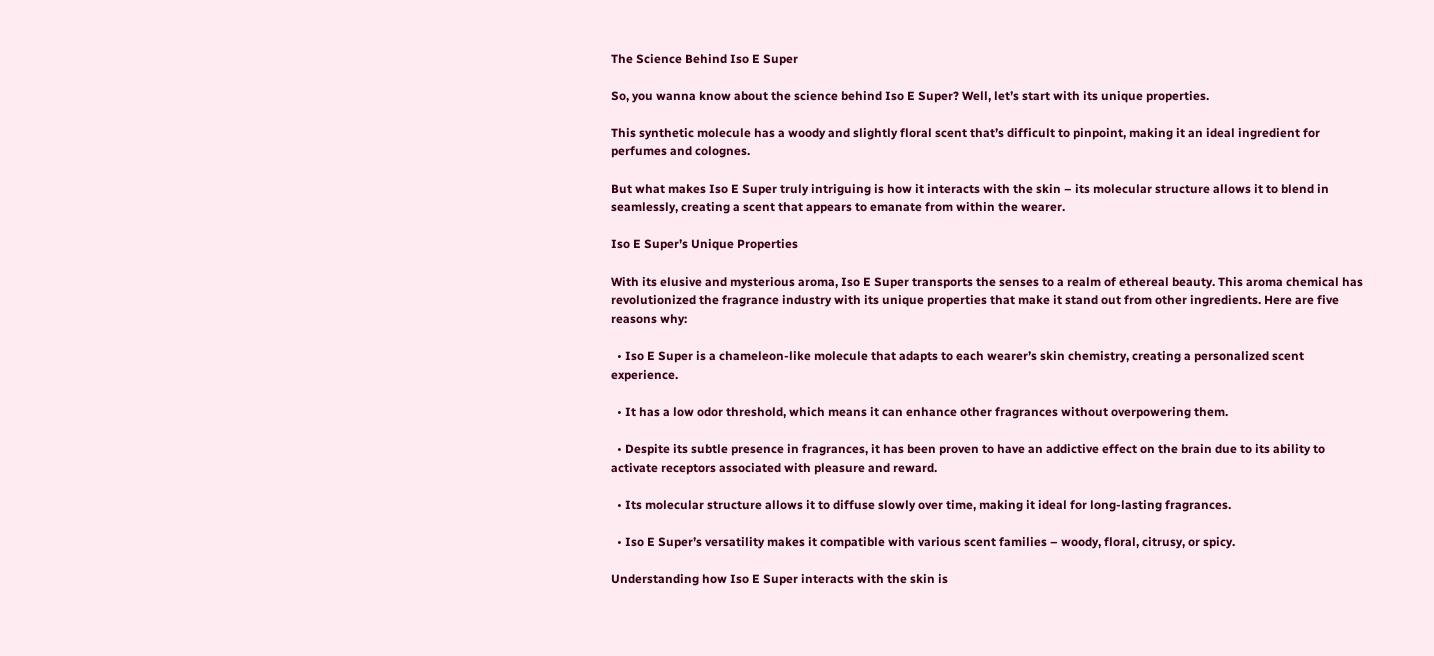The Science Behind Iso E Super

So, you wanna know about the science behind Iso E Super? Well, let’s start with its unique properties.

This synthetic molecule has a woody and slightly floral scent that’s difficult to pinpoint, making it an ideal ingredient for perfumes and colognes.

But what makes Iso E Super truly intriguing is how it interacts with the skin – its molecular structure allows it to blend in seamlessly, creating a scent that appears to emanate from within the wearer.

Iso E Super’s Unique Properties

With its elusive and mysterious aroma, Iso E Super transports the senses to a realm of ethereal beauty. This aroma chemical has revolutionized the fragrance industry with its unique properties that make it stand out from other ingredients. Here are five reasons why:

  • Iso E Super is a chameleon-like molecule that adapts to each wearer’s skin chemistry, creating a personalized scent experience.

  • It has a low odor threshold, which means it can enhance other fragrances without overpowering them.

  • Despite its subtle presence in fragrances, it has been proven to have an addictive effect on the brain due to its ability to activate receptors associated with pleasure and reward.

  • Its molecular structure allows it to diffuse slowly over time, making it ideal for long-lasting fragrances.

  • Iso E Super’s versatility makes it compatible with various scent families – woody, floral, citrusy, or spicy.

Understanding how Iso E Super interacts with the skin is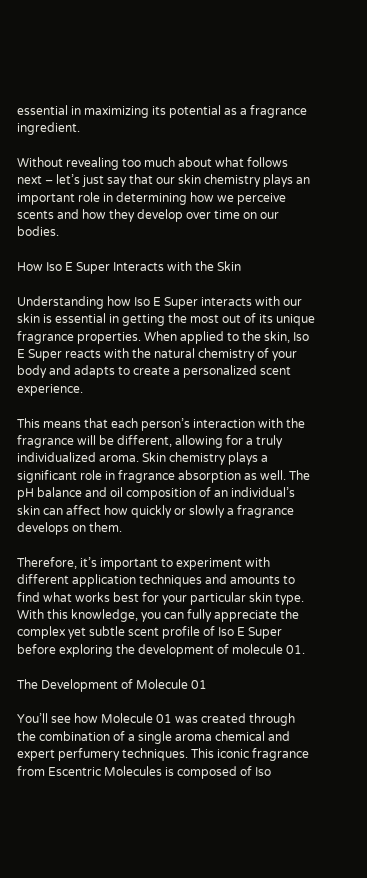essential in maximizing its potential as a fragrance ingredient.

Without revealing too much about what follows next – let’s just say that our skin chemistry plays an important role in determining how we perceive scents and how they develop over time on our bodies.

How Iso E Super Interacts with the Skin

Understanding how Iso E Super interacts with our skin is essential in getting the most out of its unique fragrance properties. When applied to the skin, Iso E Super reacts with the natural chemistry of your body and adapts to create a personalized scent experience.

This means that each person’s interaction with the fragrance will be different, allowing for a truly individualized aroma. Skin chemistry plays a significant role in fragrance absorption as well. The pH balance and oil composition of an individual’s skin can affect how quickly or slowly a fragrance develops on them.

Therefore, it’s important to experiment with different application techniques and amounts to find what works best for your particular skin type. With this knowledge, you can fully appreciate the complex yet subtle scent profile of Iso E Super before exploring the development of molecule 01.

The Development of Molecule 01

You’ll see how Molecule 01 was created through the combination of a single aroma chemical and expert perfumery techniques. This iconic fragrance from Escentric Molecules is composed of Iso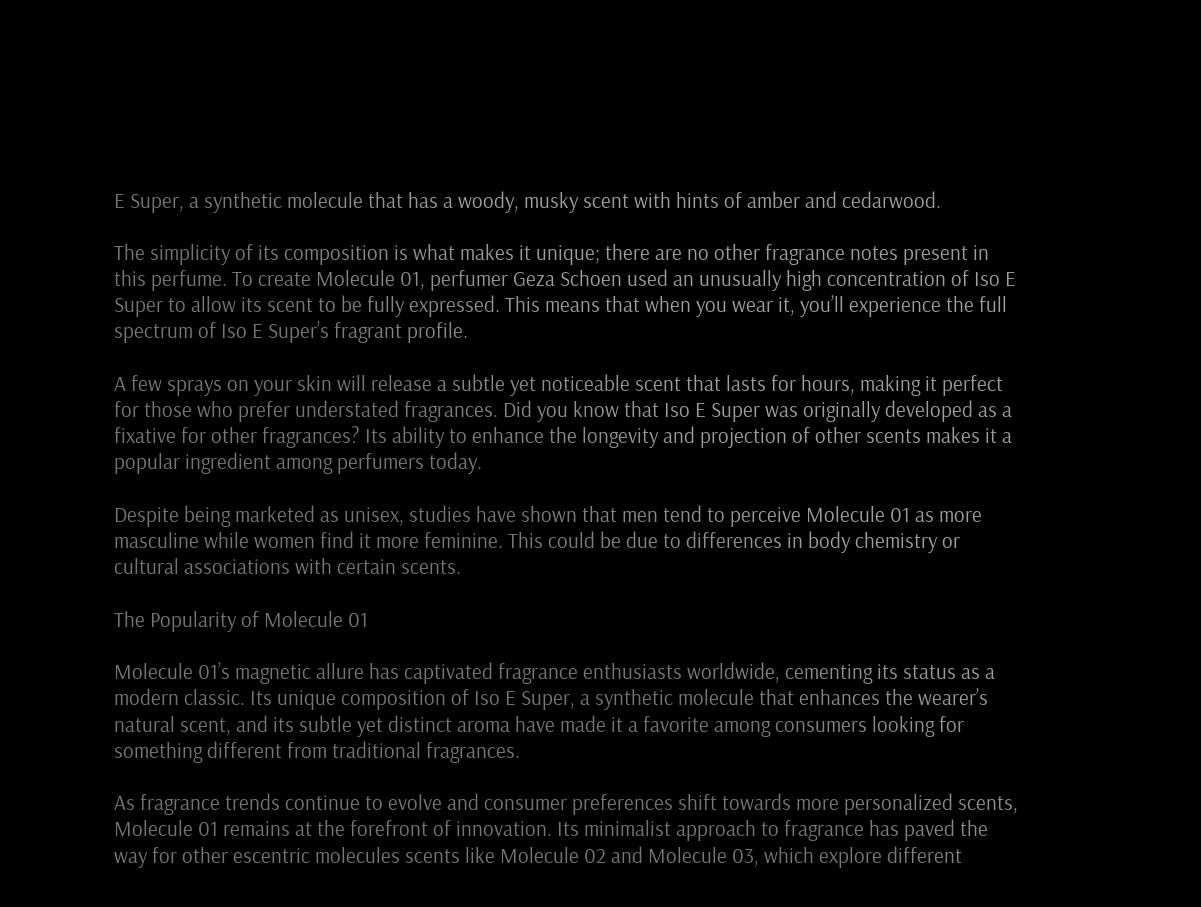E Super, a synthetic molecule that has a woody, musky scent with hints of amber and cedarwood.

The simplicity of its composition is what makes it unique; there are no other fragrance notes present in this perfume. To create Molecule 01, perfumer Geza Schoen used an unusually high concentration of Iso E Super to allow its scent to be fully expressed. This means that when you wear it, you’ll experience the full spectrum of Iso E Super’s fragrant profile.

A few sprays on your skin will release a subtle yet noticeable scent that lasts for hours, making it perfect for those who prefer understated fragrances. Did you know that Iso E Super was originally developed as a fixative for other fragrances? Its ability to enhance the longevity and projection of other scents makes it a popular ingredient among perfumers today.

Despite being marketed as unisex, studies have shown that men tend to perceive Molecule 01 as more masculine while women find it more feminine. This could be due to differences in body chemistry or cultural associations with certain scents.

The Popularity of Molecule 01

Molecule 01’s magnetic allure has captivated fragrance enthusiasts worldwide, cementing its status as a modern classic. Its unique composition of Iso E Super, a synthetic molecule that enhances the wearer’s natural scent, and its subtle yet distinct aroma have made it a favorite among consumers looking for something different from traditional fragrances.

As fragrance trends continue to evolve and consumer preferences shift towards more personalized scents, Molecule 01 remains at the forefront of innovation. Its minimalist approach to fragrance has paved the way for other escentric molecules scents like Molecule 02 and Molecule 03, which explore different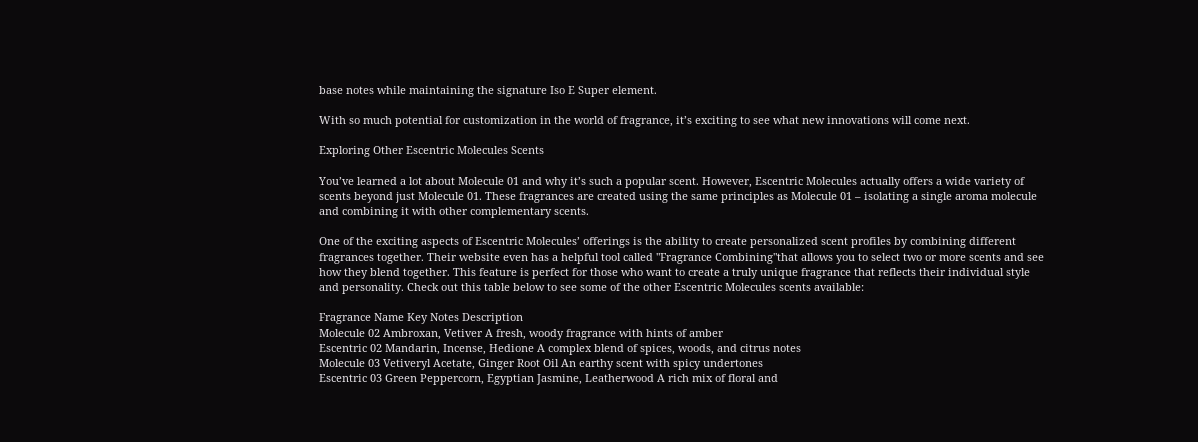base notes while maintaining the signature Iso E Super element.

With so much potential for customization in the world of fragrance, it’s exciting to see what new innovations will come next.

Exploring Other Escentric Molecules Scents

You’ve learned a lot about Molecule 01 and why it’s such a popular scent. However, Escentric Molecules actually offers a wide variety of scents beyond just Molecule 01. These fragrances are created using the same principles as Molecule 01 – isolating a single aroma molecule and combining it with other complementary scents.

One of the exciting aspects of Escentric Molecules’ offerings is the ability to create personalized scent profiles by combining different fragrances together. Their website even has a helpful tool called "Fragrance Combining"that allows you to select two or more scents and see how they blend together. This feature is perfect for those who want to create a truly unique fragrance that reflects their individual style and personality. Check out this table below to see some of the other Escentric Molecules scents available:

Fragrance Name Key Notes Description
Molecule 02 Ambroxan, Vetiver A fresh, woody fragrance with hints of amber
Escentric 02 Mandarin, Incense, Hedione A complex blend of spices, woods, and citrus notes
Molecule 03 Vetiveryl Acetate, Ginger Root Oil An earthy scent with spicy undertones
Escentric 03 Green Peppercorn, Egyptian Jasmine, Leatherwood A rich mix of floral and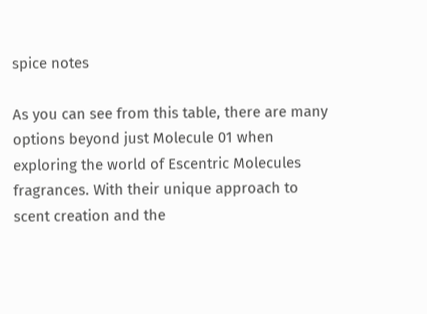spice notes

As you can see from this table, there are many options beyond just Molecule 01 when exploring the world of Escentric Molecules fragrances. With their unique approach to scent creation and the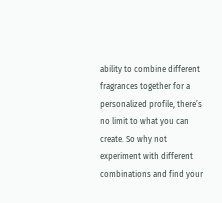ability to combine different fragrances together for a personalized profile, there’s no limit to what you can create. So why not experiment with different combinations and find your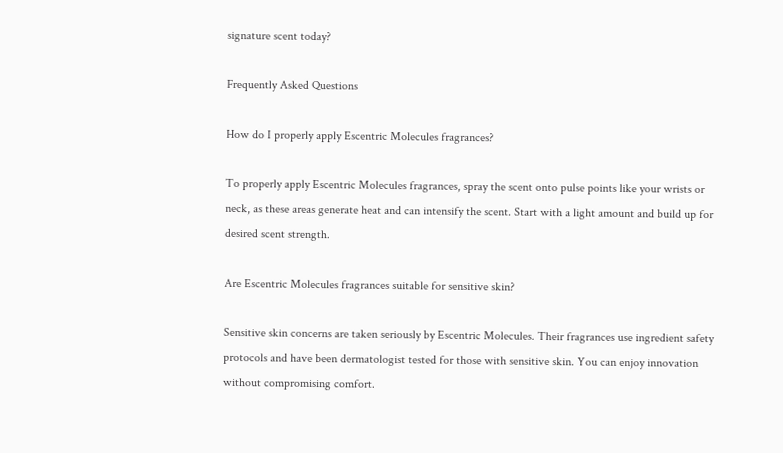signature scent today?

Frequently Asked Questions

How do I properly apply Escentric Molecules fragrances?

To properly apply Escentric Molecules fragrances, spray the scent onto pulse points like your wrists or neck, as these areas generate heat and can intensify the scent. Start with a light amount and build up for desired scent strength.

Are Escentric Molecules fragrances suitable for sensitive skin?

Sensitive skin concerns are taken seriously by Escentric Molecules. Their fragrances use ingredient safety protocols and have been dermatologist tested for those with sensitive skin. You can enjoy innovation without compromising comfort.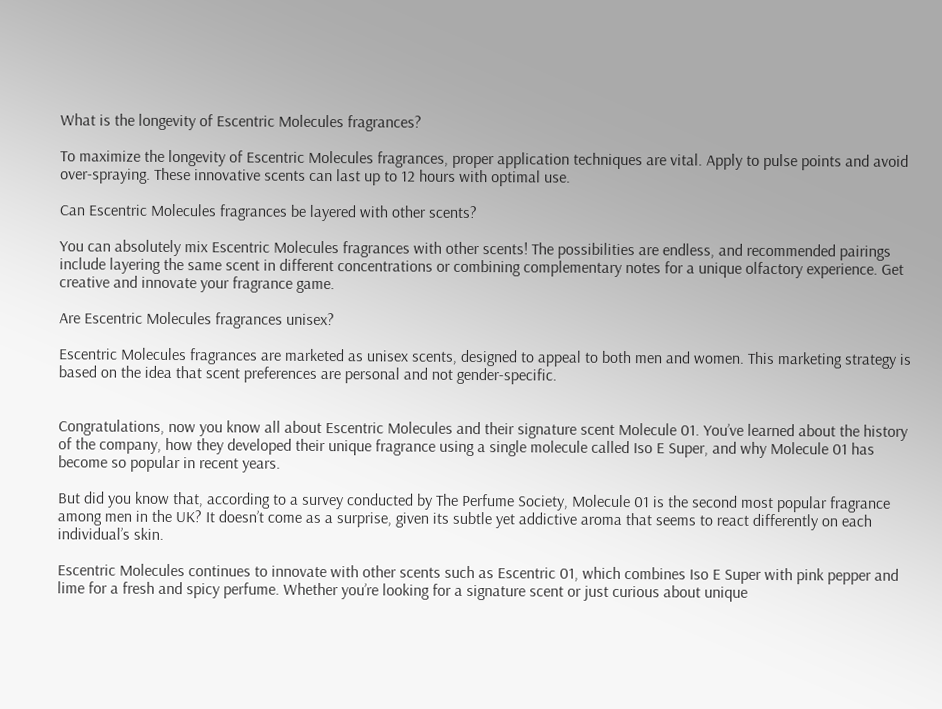What is the longevity of Escentric Molecules fragrances?

To maximize the longevity of Escentric Molecules fragrances, proper application techniques are vital. Apply to pulse points and avoid over-spraying. These innovative scents can last up to 12 hours with optimal use.

Can Escentric Molecules fragrances be layered with other scents?

You can absolutely mix Escentric Molecules fragrances with other scents! The possibilities are endless, and recommended pairings include layering the same scent in different concentrations or combining complementary notes for a unique olfactory experience. Get creative and innovate your fragrance game.

Are Escentric Molecules fragrances unisex?

Escentric Molecules fragrances are marketed as unisex scents, designed to appeal to both men and women. This marketing strategy is based on the idea that scent preferences are personal and not gender-specific.


Congratulations, now you know all about Escentric Molecules and their signature scent Molecule 01. You’ve learned about the history of the company, how they developed their unique fragrance using a single molecule called Iso E Super, and why Molecule 01 has become so popular in recent years.

But did you know that, according to a survey conducted by The Perfume Society, Molecule 01 is the second most popular fragrance among men in the UK? It doesn’t come as a surprise, given its subtle yet addictive aroma that seems to react differently on each individual’s skin.

Escentric Molecules continues to innovate with other scents such as Escentric 01, which combines Iso E Super with pink pepper and lime for a fresh and spicy perfume. Whether you’re looking for a signature scent or just curious about unique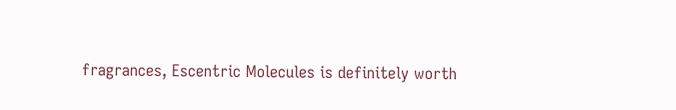fragrances, Escentric Molecules is definitely worth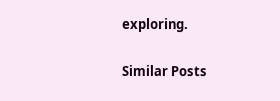exploring.

Similar Posts